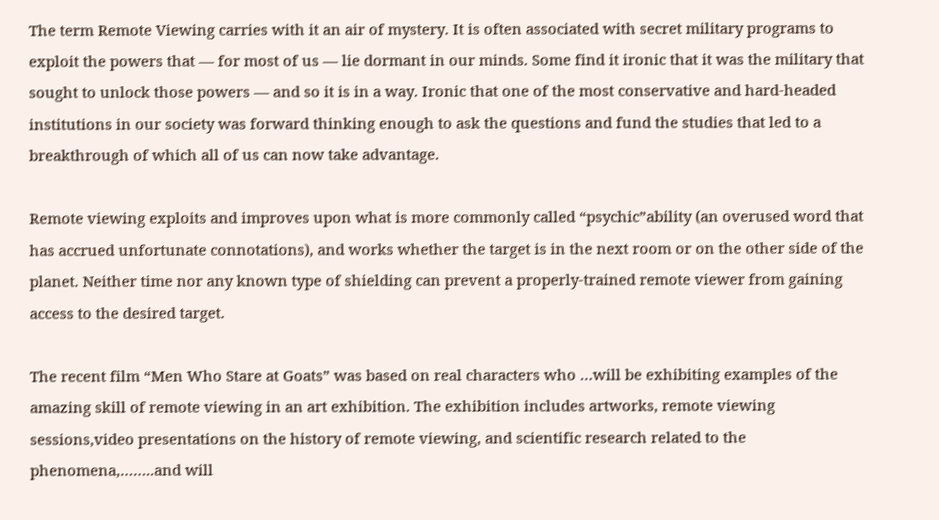The term Remote Viewing carries with it an air of mystery. It is often associated with secret military programs to exploit the powers that — for most of us — lie dormant in our minds. Some find it ironic that it was the military that sought to unlock those powers — and so it is in a way. Ironic that one of the most conservative and hard-headed institutions in our society was forward thinking enough to ask the questions and fund the studies that led to a breakthrough of which all of us can now take advantage.

Remote viewing exploits and improves upon what is more commonly called “psychic”ability (an overused word that has accrued unfortunate connotations), and works whether the target is in the next room or on the other side of the planet. Neither time nor any known type of shielding can prevent a properly-trained remote viewer from gaining access to the desired target.

The recent film “Men Who Stare at Goats” was based on real characters who …will be exhibiting examples of the amazing skill of remote viewing in an art exhibition. The exhibition includes artworks, remote viewing sessions,video presentations on the history of remote viewing, and scientific research related to the phenomena,……..and will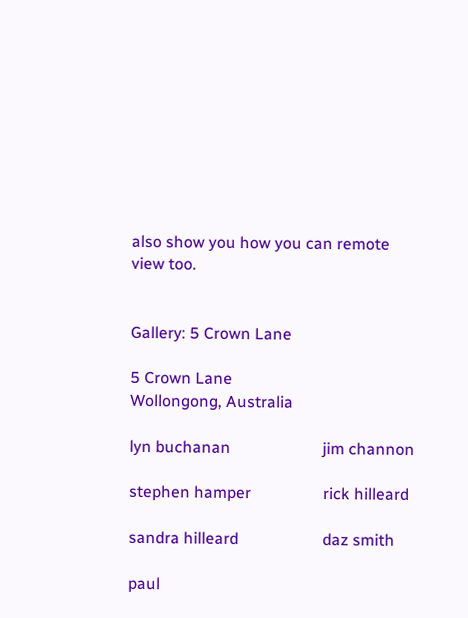also show you how you can remote view too.


Gallery: 5 Crown Lane

5 Crown Lane
Wollongong, Australia

lyn buchanan                       jim channon

stephen hamper                  rick hilleard

sandra hilleard                     daz smith

paul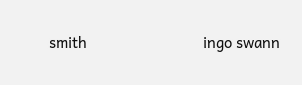smith                             ingo swann